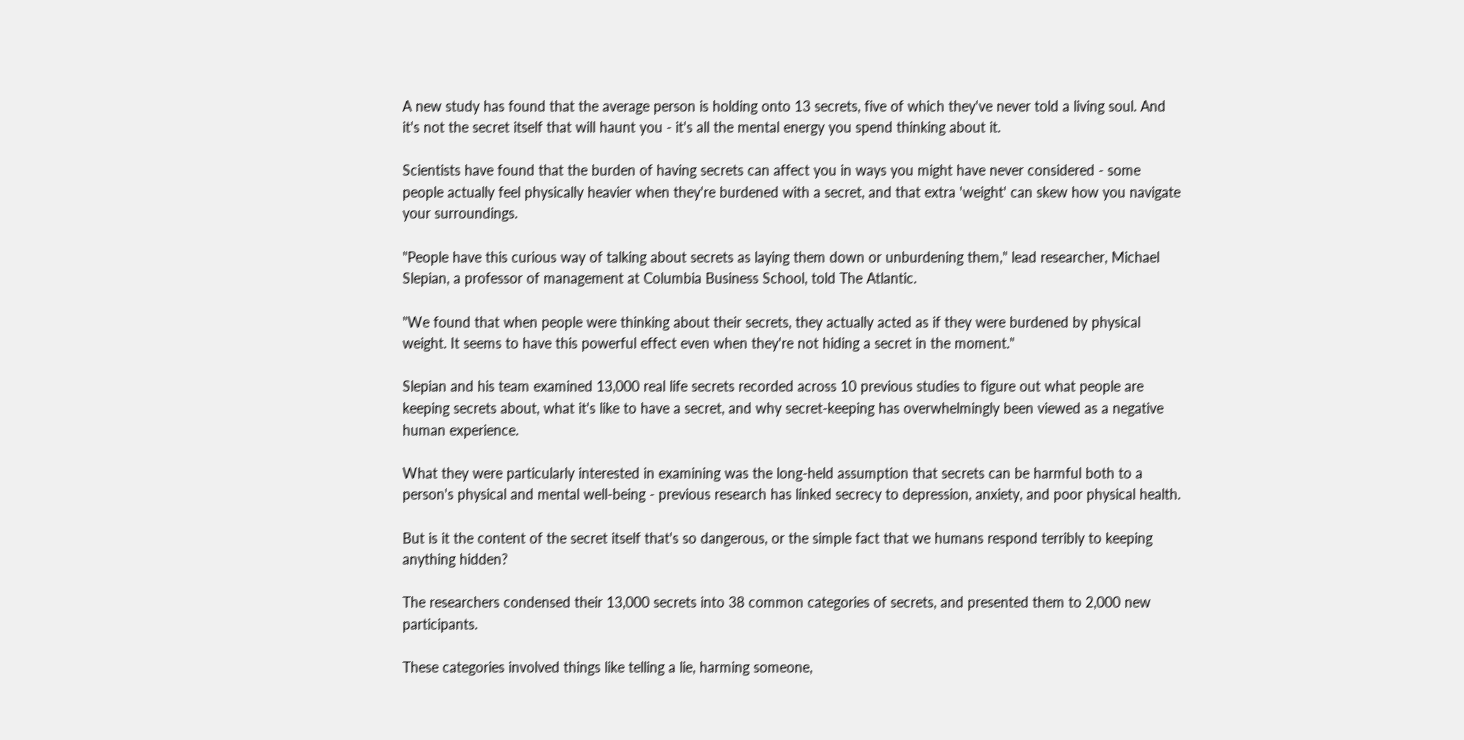A new study has found that the average person is holding onto 13 secrets, five of which they've never told a living soul. And it's not the secret itself that will haunt you - it's all the mental energy you spend thinking about it.

Scientists have found that the burden of having secrets can affect you in ways you might have never considered - some people actually feel physically heavier when they're burdened with a secret, and that extra 'weight' can skew how you navigate your surroundings.

"People have this curious way of talking about secrets as laying them down or unburdening them," lead researcher, Michael Slepian, a professor of management at Columbia Business School, told The Atlantic.

"We found that when people were thinking about their secrets, they actually acted as if they were burdened by physical weight. It seems to have this powerful effect even when they're not hiding a secret in the moment."

Slepian and his team examined 13,000 real life secrets recorded across 10 previous studies to figure out what people are keeping secrets about, what it's like to have a secret, and why secret-keeping has overwhelmingly been viewed as a negative human experience.

What they were particularly interested in examining was the long-held assumption that secrets can be harmful both to a person's physical and mental well-being - previous research has linked secrecy to depression, anxiety, and poor physical health.

But is it the content of the secret itself that's so dangerous, or the simple fact that we humans respond terribly to keeping anything hidden?

The researchers condensed their 13,000 secrets into 38 common categories of secrets, and presented them to 2,000 new participants.

These categories involved things like telling a lie, harming someone,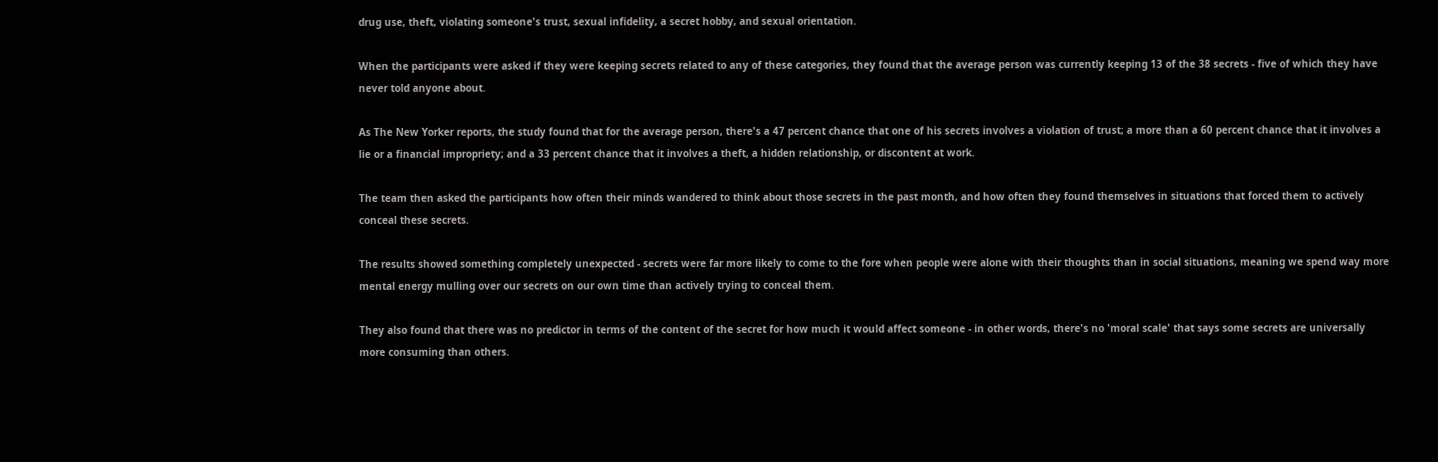drug use, theft, violating someone's trust, sexual infidelity, a secret hobby, and sexual orientation.

When the participants were asked if they were keeping secrets related to any of these categories, they found that the average person was currently keeping 13 of the 38 secrets - five of which they have never told anyone about.

As The New Yorker reports, the study found that for the average person, there's a 47 percent chance that one of his secrets involves a violation of trust; a more than a 60 percent chance that it involves a lie or a financial impropriety; and a 33 percent chance that it involves a theft, a hidden relationship, or discontent at work.

The team then asked the participants how often their minds wandered to think about those secrets in the past month, and how often they found themselves in situations that forced them to actively conceal these secrets.

The results showed something completely unexpected - secrets were far more likely to come to the fore when people were alone with their thoughts than in social situations, meaning we spend way more mental energy mulling over our secrets on our own time than actively trying to conceal them.

They also found that there was no predictor in terms of the content of the secret for how much it would affect someone - in other words, there's no 'moral scale' that says some secrets are universally more consuming than others.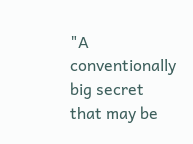"A conventionally big secret that may be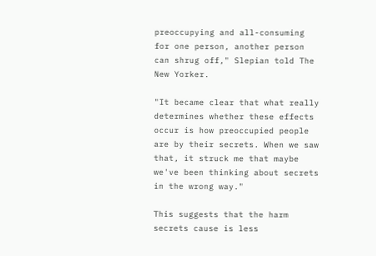preoccupying and all-consuming for one person, another person can shrug off," Slepian told The New Yorker.

"It became clear that what really determines whether these effects occur is how preoccupied people are by their secrets. When we saw that, it struck me that maybe we've been thinking about secrets in the wrong way."

This suggests that the harm secrets cause is less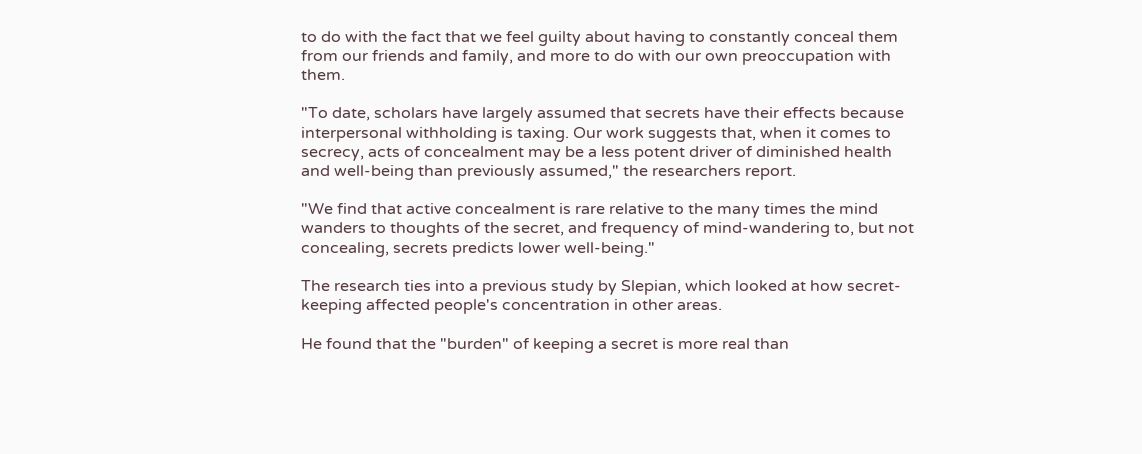to do with the fact that we feel guilty about having to constantly conceal them from our friends and family, and more to do with our own preoccupation with them.

"To date, scholars have largely assumed that secrets have their effects because interpersonal withholding is taxing. Our work suggests that, when it comes to secrecy, acts of concealment may be a less potent driver of diminished health and well-being than previously assumed," the researchers report.

"We find that active concealment is rare relative to the many times the mind wanders to thoughts of the secret, and frequency of mind-wandering to, but not concealing, secrets predicts lower well-being."

The research ties into a previous study by Slepian, which looked at how secret-keeping affected people's concentration in other areas.

He found that the "burden" of keeping a secret is more real than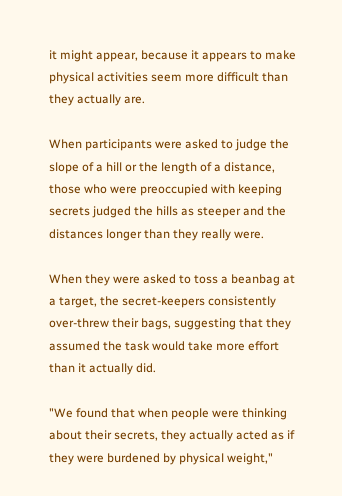it might appear, because it appears to make physical activities seem more difficult than they actually are.

When participants were asked to judge the slope of a hill or the length of a distance, those who were preoccupied with keeping secrets judged the hills as steeper and the distances longer than they really were.

When they were asked to toss a beanbag at a target, the secret-keepers consistently over-threw their bags, suggesting that they assumed the task would take more effort than it actually did.

"We found that when people were thinking about their secrets, they actually acted as if they were burdened by physical weight,"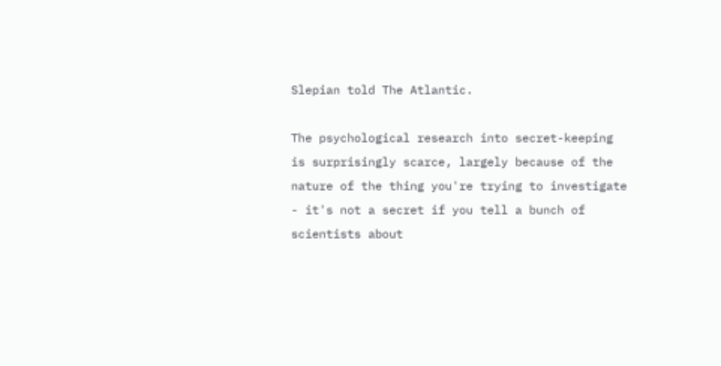Slepian told The Atlantic.

The psychological research into secret-keeping is surprisingly scarce, largely because of the nature of the thing you're trying to investigate - it's not a secret if you tell a bunch of scientists about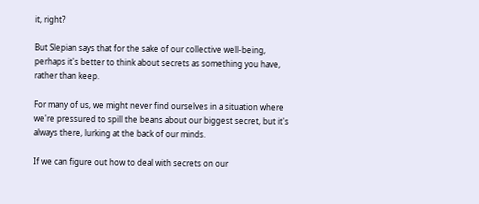it, right?

But Slepian says that for the sake of our collective well-being, perhaps it's better to think about secrets as something you have, rather than keep.

For many of us, we might never find ourselves in a situation where we're pressured to spill the beans about our biggest secret, but it's always there, lurking at the back of our minds.

If we can figure out how to deal with secrets on our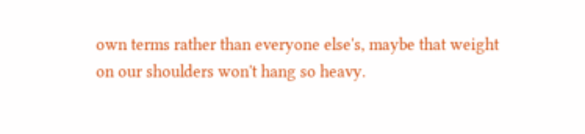own terms rather than everyone else's, maybe that weight on our shoulders won't hang so heavy.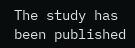The study has been published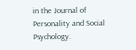in the Journal of Personality and Social Psychology.